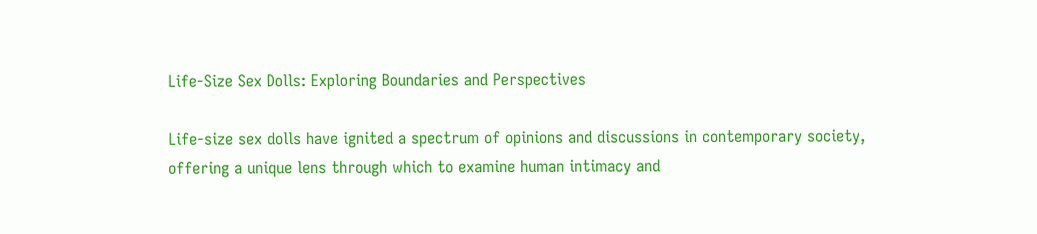Life-Size Sex Dolls: Exploring Boundaries and Perspectives

Life-size sex dolls have ignited a spectrum of opinions and discussions in contemporary society, offering a unique lens through which to examine human intimacy and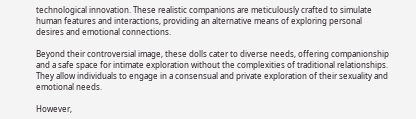technological innovation. These realistic companions are meticulously crafted to simulate human features and interactions, providing an alternative means of exploring personal desires and emotional connections.

Beyond their controversial image, these dolls cater to diverse needs, offering companionship and a safe space for intimate exploration without the complexities of traditional relationships. They allow individuals to engage in a consensual and private exploration of their sexuality and emotional needs.

However,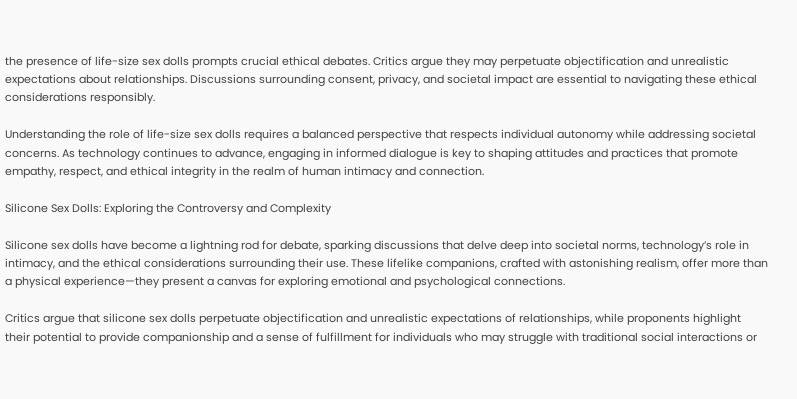the presence of life-size sex dolls prompts crucial ethical debates. Critics argue they may perpetuate objectification and unrealistic expectations about relationships. Discussions surrounding consent, privacy, and societal impact are essential to navigating these ethical considerations responsibly.

Understanding the role of life-size sex dolls requires a balanced perspective that respects individual autonomy while addressing societal concerns. As technology continues to advance, engaging in informed dialogue is key to shaping attitudes and practices that promote empathy, respect, and ethical integrity in the realm of human intimacy and connection.

Silicone Sex Dolls: Exploring the Controversy and Complexity

Silicone sex dolls have become a lightning rod for debate, sparking discussions that delve deep into societal norms, technology’s role in intimacy, and the ethical considerations surrounding their use. These lifelike companions, crafted with astonishing realism, offer more than a physical experience—they present a canvas for exploring emotional and psychological connections.

Critics argue that silicone sex dolls perpetuate objectification and unrealistic expectations of relationships, while proponents highlight their potential to provide companionship and a sense of fulfillment for individuals who may struggle with traditional social interactions or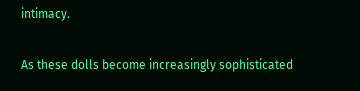intimacy.

As these dolls become increasingly sophisticated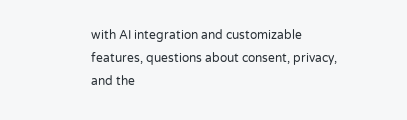with AI integration and customizable features, questions about consent, privacy, and the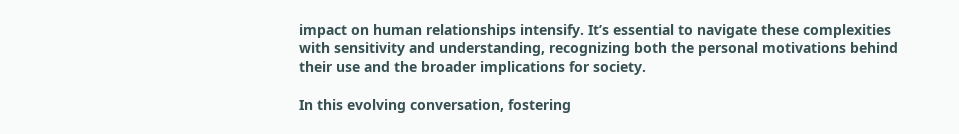impact on human relationships intensify. It’s essential to navigate these complexities with sensitivity and understanding, recognizing both the personal motivations behind their use and the broader implications for society.

In this evolving conversation, fostering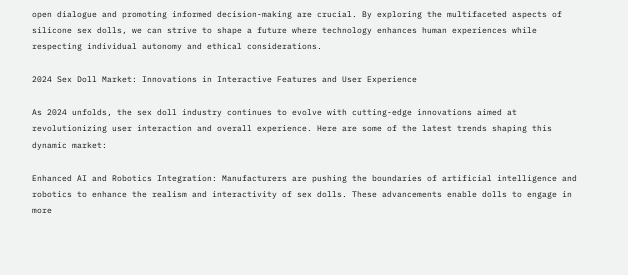open dialogue and promoting informed decision-making are crucial. By exploring the multifaceted aspects of silicone sex dolls, we can strive to shape a future where technology enhances human experiences while respecting individual autonomy and ethical considerations.

2024 Sex Doll Market: Innovations in Interactive Features and User Experience

As 2024 unfolds, the sex doll industry continues to evolve with cutting-edge innovations aimed at revolutionizing user interaction and overall experience. Here are some of the latest trends shaping this dynamic market:

Enhanced AI and Robotics Integration: Manufacturers are pushing the boundaries of artificial intelligence and robotics to enhance the realism and interactivity of sex dolls. These advancements enable dolls to engage in more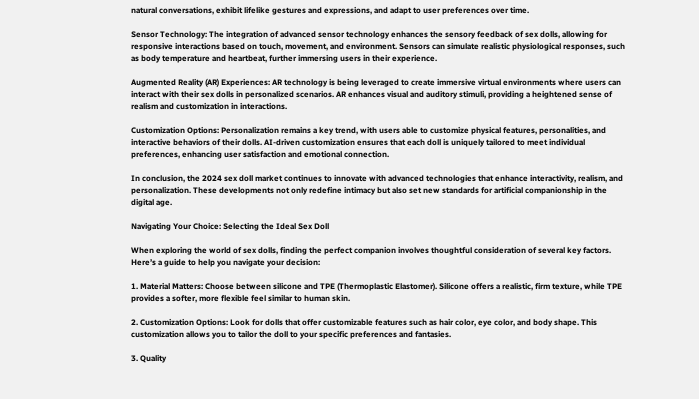natural conversations, exhibit lifelike gestures and expressions, and adapt to user preferences over time.

Sensor Technology: The integration of advanced sensor technology enhances the sensory feedback of sex dolls, allowing for responsive interactions based on touch, movement, and environment. Sensors can simulate realistic physiological responses, such as body temperature and heartbeat, further immersing users in their experience.

Augmented Reality (AR) Experiences: AR technology is being leveraged to create immersive virtual environments where users can interact with their sex dolls in personalized scenarios. AR enhances visual and auditory stimuli, providing a heightened sense of realism and customization in interactions.

Customization Options: Personalization remains a key trend, with users able to customize physical features, personalities, and interactive behaviors of their dolls. AI-driven customization ensures that each doll is uniquely tailored to meet individual preferences, enhancing user satisfaction and emotional connection.

In conclusion, the 2024 sex doll market continues to innovate with advanced technologies that enhance interactivity, realism, and personalization. These developments not only redefine intimacy but also set new standards for artificial companionship in the digital age.

Navigating Your Choice: Selecting the Ideal Sex Doll

When exploring the world of sex dolls, finding the perfect companion involves thoughtful consideration of several key factors. Here’s a guide to help you navigate your decision:

1. Material Matters: Choose between silicone and TPE (Thermoplastic Elastomer). Silicone offers a realistic, firm texture, while TPE provides a softer, more flexible feel similar to human skin.

2. Customization Options: Look for dolls that offer customizable features such as hair color, eye color, and body shape. This customization allows you to tailor the doll to your specific preferences and fantasies.

3. Quality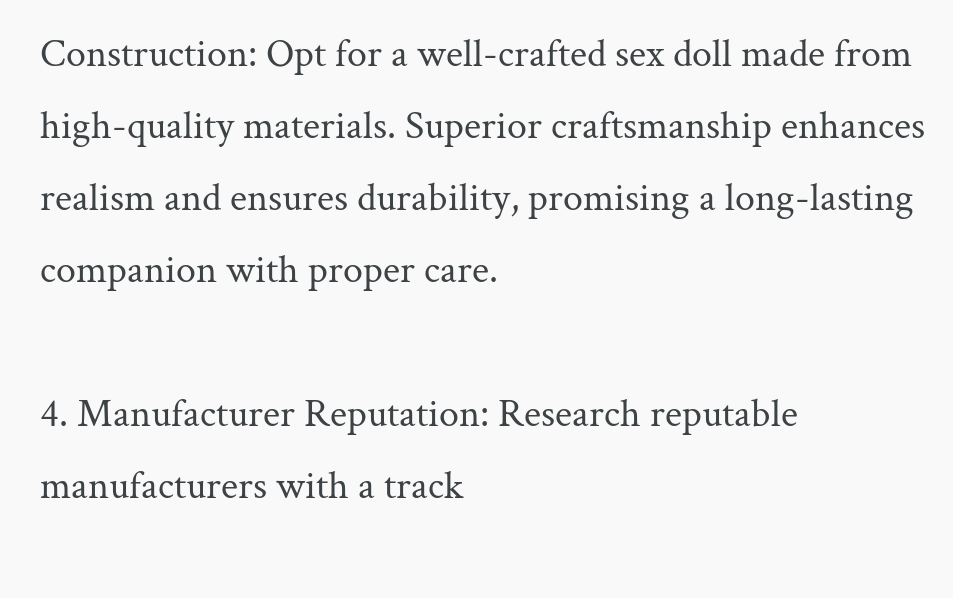Construction: Opt for a well-crafted sex doll made from high-quality materials. Superior craftsmanship enhances realism and ensures durability, promising a long-lasting companion with proper care.

4. Manufacturer Reputation: Research reputable manufacturers with a track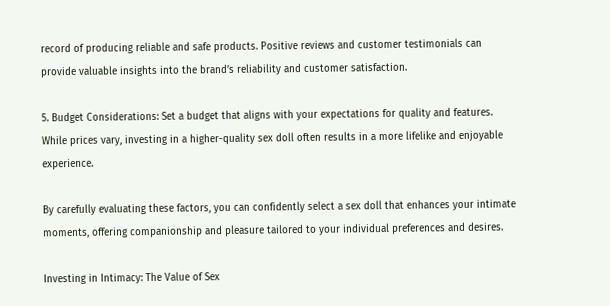record of producing reliable and safe products. Positive reviews and customer testimonials can provide valuable insights into the brand’s reliability and customer satisfaction.

5. Budget Considerations: Set a budget that aligns with your expectations for quality and features. While prices vary, investing in a higher-quality sex doll often results in a more lifelike and enjoyable experience.

By carefully evaluating these factors, you can confidently select a sex doll that enhances your intimate moments, offering companionship and pleasure tailored to your individual preferences and desires.

Investing in Intimacy: The Value of Sex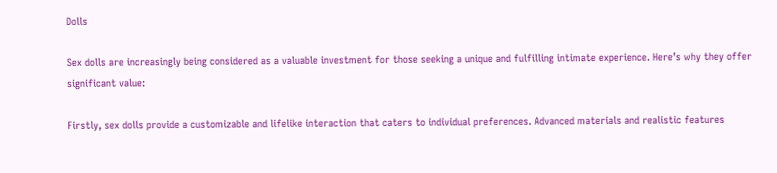Dolls

Sex dolls are increasingly being considered as a valuable investment for those seeking a unique and fulfilling intimate experience. Here’s why they offer significant value:

Firstly, sex dolls provide a customizable and lifelike interaction that caters to individual preferences. Advanced materials and realistic features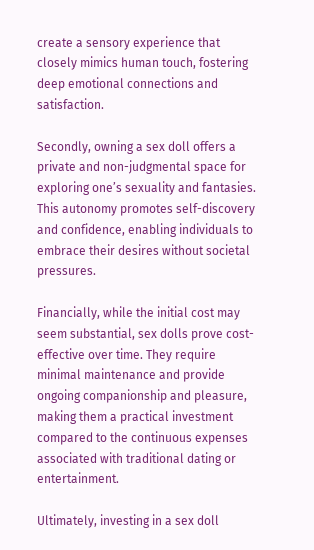create a sensory experience that closely mimics human touch, fostering deep emotional connections and satisfaction.

Secondly, owning a sex doll offers a private and non-judgmental space for exploring one’s sexuality and fantasies. This autonomy promotes self-discovery and confidence, enabling individuals to embrace their desires without societal pressures.

Financially, while the initial cost may seem substantial, sex dolls prove cost-effective over time. They require minimal maintenance and provide ongoing companionship and pleasure, making them a practical investment compared to the continuous expenses associated with traditional dating or entertainment.

Ultimately, investing in a sex doll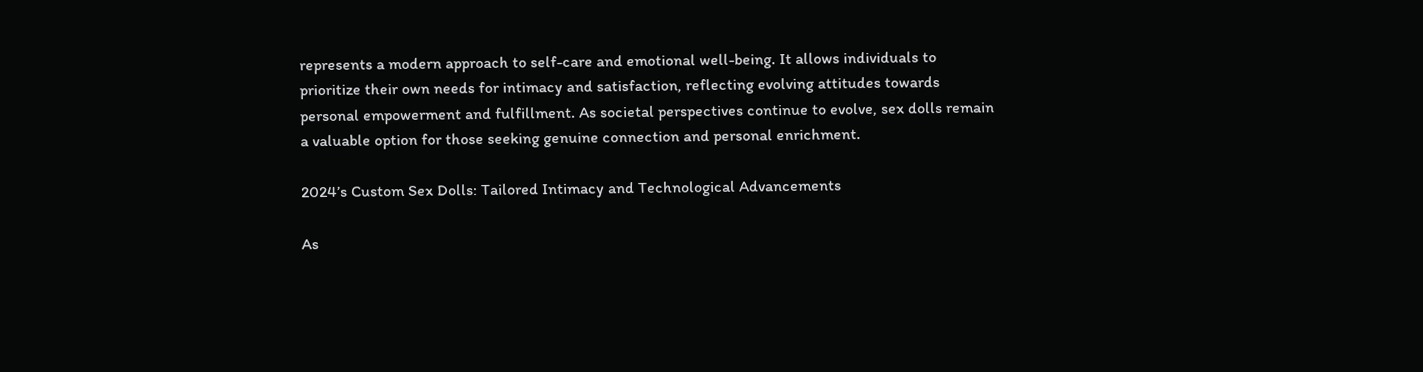represents a modern approach to self-care and emotional well-being. It allows individuals to prioritize their own needs for intimacy and satisfaction, reflecting evolving attitudes towards personal empowerment and fulfillment. As societal perspectives continue to evolve, sex dolls remain a valuable option for those seeking genuine connection and personal enrichment.

2024’s Custom Sex Dolls: Tailored Intimacy and Technological Advancements

As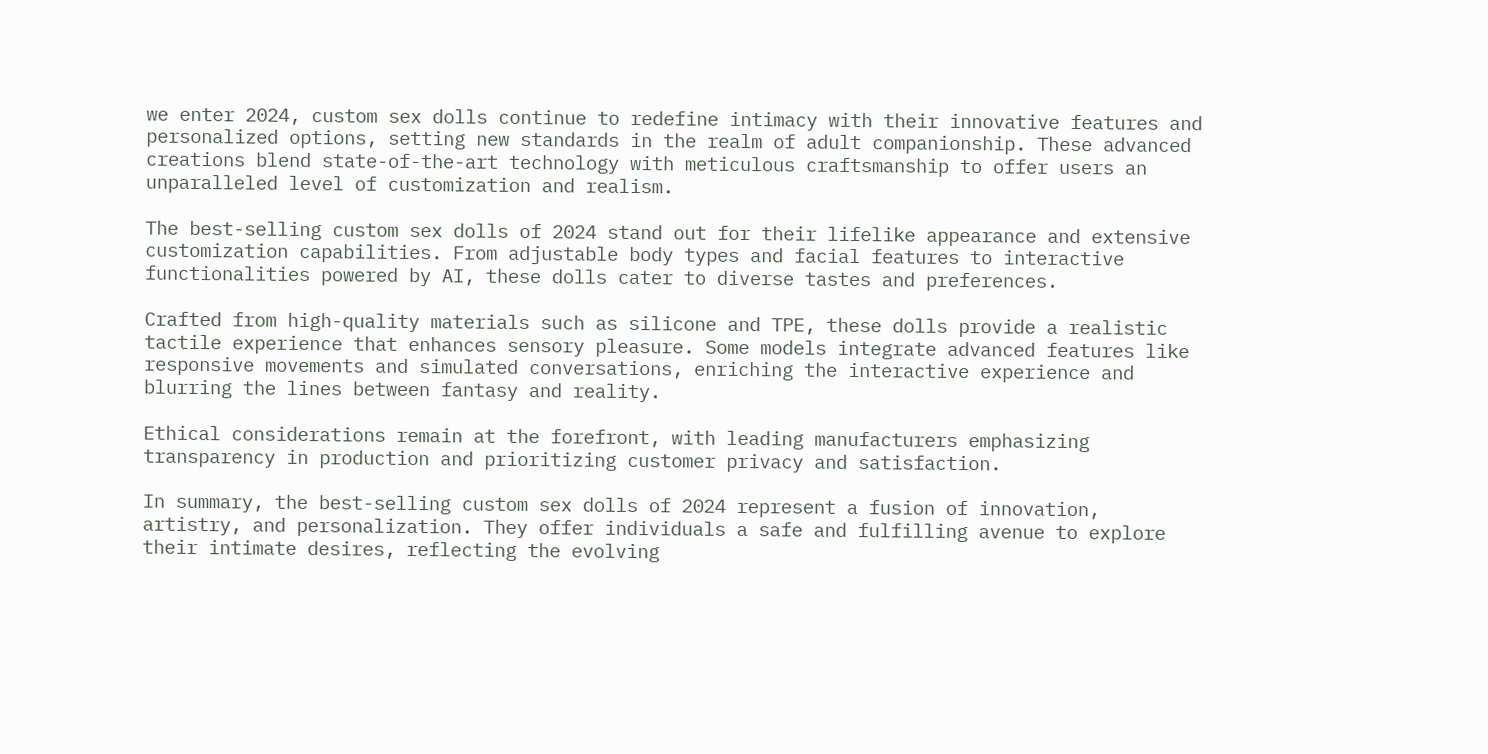we enter 2024, custom sex dolls continue to redefine intimacy with their innovative features and personalized options, setting new standards in the realm of adult companionship. These advanced creations blend state-of-the-art technology with meticulous craftsmanship to offer users an unparalleled level of customization and realism.

The best-selling custom sex dolls of 2024 stand out for their lifelike appearance and extensive customization capabilities. From adjustable body types and facial features to interactive functionalities powered by AI, these dolls cater to diverse tastes and preferences.

Crafted from high-quality materials such as silicone and TPE, these dolls provide a realistic tactile experience that enhances sensory pleasure. Some models integrate advanced features like responsive movements and simulated conversations, enriching the interactive experience and blurring the lines between fantasy and reality.

Ethical considerations remain at the forefront, with leading manufacturers emphasizing transparency in production and prioritizing customer privacy and satisfaction.

In summary, the best-selling custom sex dolls of 2024 represent a fusion of innovation, artistry, and personalization. They offer individuals a safe and fulfilling avenue to explore their intimate desires, reflecting the evolving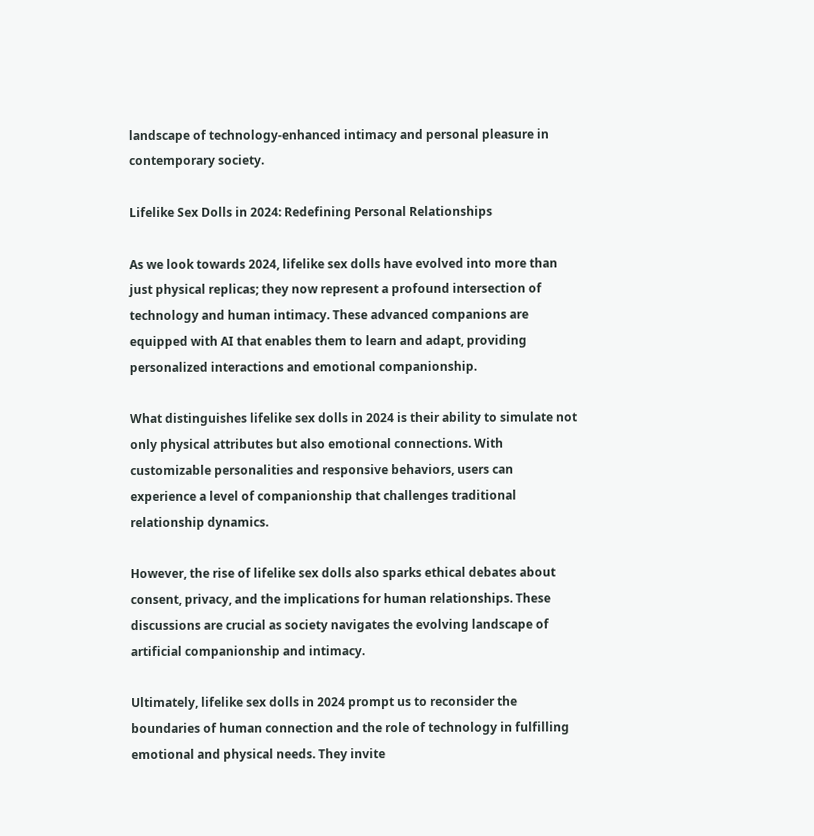landscape of technology-enhanced intimacy and personal pleasure in contemporary society.

Lifelike Sex Dolls in 2024: Redefining Personal Relationships

As we look towards 2024, lifelike sex dolls have evolved into more than just physical replicas; they now represent a profound intersection of technology and human intimacy. These advanced companions are equipped with AI that enables them to learn and adapt, providing personalized interactions and emotional companionship.

What distinguishes lifelike sex dolls in 2024 is their ability to simulate not only physical attributes but also emotional connections. With customizable personalities and responsive behaviors, users can experience a level of companionship that challenges traditional relationship dynamics.

However, the rise of lifelike sex dolls also sparks ethical debates about consent, privacy, and the implications for human relationships. These discussions are crucial as society navigates the evolving landscape of artificial companionship and intimacy.

Ultimately, lifelike sex dolls in 2024 prompt us to reconsider the boundaries of human connection and the role of technology in fulfilling emotional and physical needs. They invite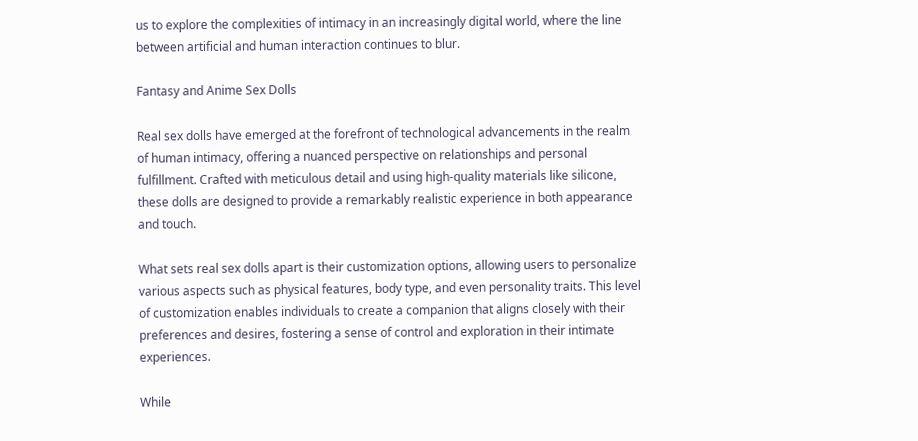us to explore the complexities of intimacy in an increasingly digital world, where the line between artificial and human interaction continues to blur.

Fantasy and Anime Sex Dolls

Real sex dolls have emerged at the forefront of technological advancements in the realm of human intimacy, offering a nuanced perspective on relationships and personal fulfillment. Crafted with meticulous detail and using high-quality materials like silicone, these dolls are designed to provide a remarkably realistic experience in both appearance and touch.

What sets real sex dolls apart is their customization options, allowing users to personalize various aspects such as physical features, body type, and even personality traits. This level of customization enables individuals to create a companion that aligns closely with their preferences and desires, fostering a sense of control and exploration in their intimate experiences.

While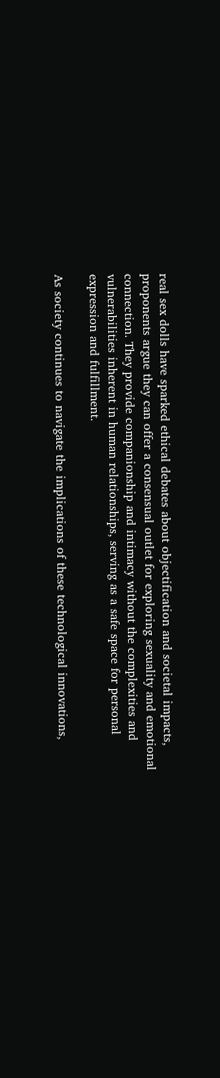real sex dolls have sparked ethical debates about objectification and societal impacts, proponents argue they can offer a consensual outlet for exploring sexuality and emotional connection. They provide companionship and intimacy without the complexities and vulnerabilities inherent in human relationships, serving as a safe space for personal expression and fulfillment.

As society continues to navigate the implications of these technological innovations,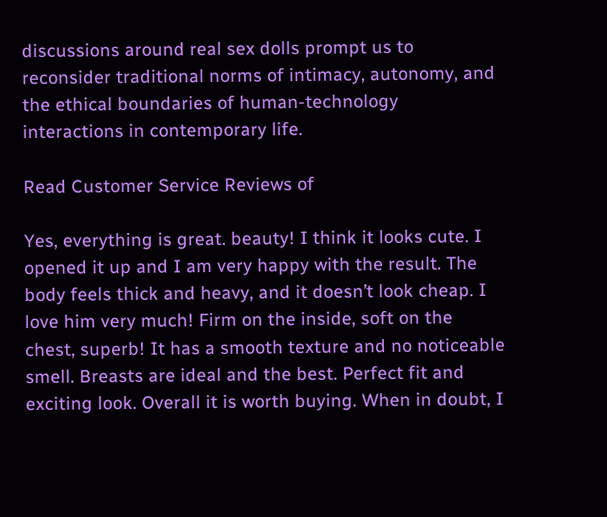discussions around real sex dolls prompt us to reconsider traditional norms of intimacy, autonomy, and the ethical boundaries of human-technology interactions in contemporary life.

Read Customer Service Reviews of

Yes, everything is great. beauty! I think it looks cute. I opened it up and I am very happy with the result. The body feels thick and heavy, and it doesn’t look cheap. I love him very much! Firm on the inside, soft on the chest, superb! It has a smooth texture and no noticeable smell. Breasts are ideal and the best. Perfect fit and exciting look. Overall it is worth buying. When in doubt, I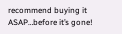recommend buying it ASAP…before it’s gone!